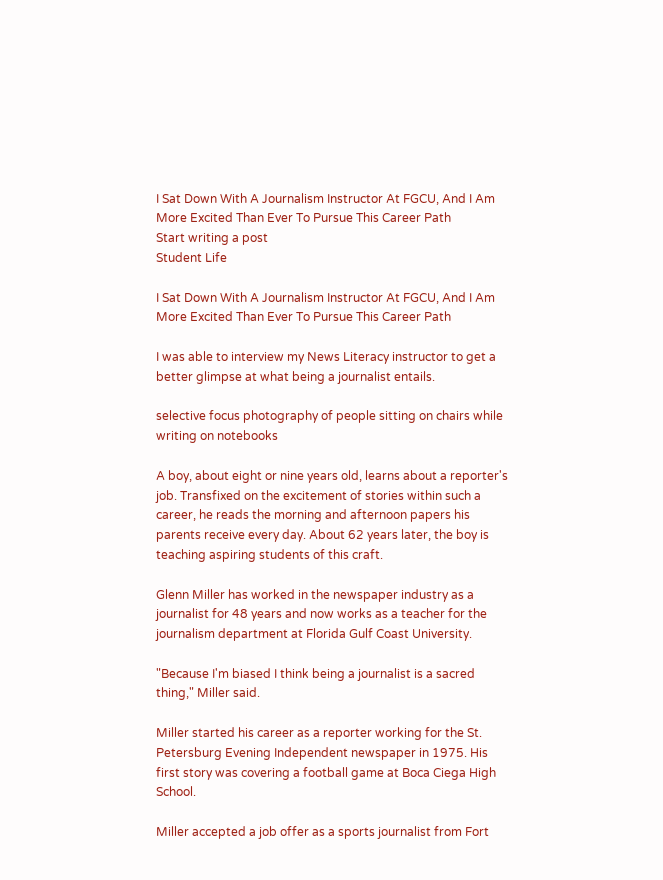I Sat Down With A Journalism Instructor At FGCU, And I Am More Excited Than Ever To Pursue This Career Path
Start writing a post
Student Life

I Sat Down With A Journalism Instructor At FGCU, And I Am More Excited Than Ever To Pursue This Career Path

I was able to interview my News Literacy instructor to get a better glimpse at what being a journalist entails.

selective focus photography of people sitting on chairs while writing on notebooks

A boy, about eight or nine years old, learns about a reporter's job. Transfixed on the excitement of stories within such a career, he reads the morning and afternoon papers his parents receive every day. About 62 years later, the boy is teaching aspiring students of this craft.

Glenn Miller has worked in the newspaper industry as a journalist for 48 years and now works as a teacher for the journalism department at Florida Gulf Coast University.

"Because I'm biased I think being a journalist is a sacred thing," Miller said.

Miller started his career as a reporter working for the St. Petersburg Evening Independent newspaper in 1975. His first story was covering a football game at Boca Ciega High School.

Miller accepted a job offer as a sports journalist from Fort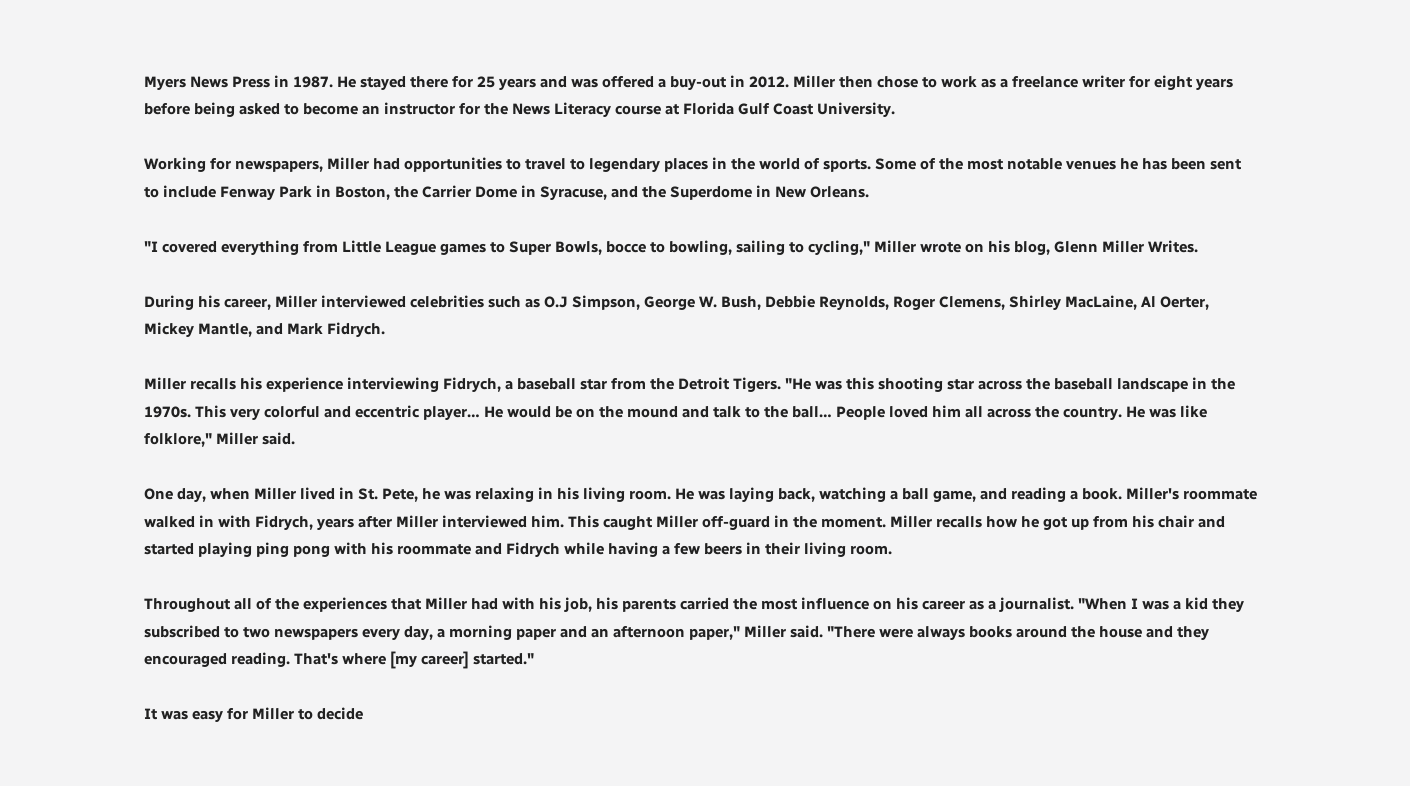Myers News Press in 1987. He stayed there for 25 years and was offered a buy-out in 2012. Miller then chose to work as a freelance writer for eight years before being asked to become an instructor for the News Literacy course at Florida Gulf Coast University.

Working for newspapers, Miller had opportunities to travel to legendary places in the world of sports. Some of the most notable venues he has been sent to include Fenway Park in Boston, the Carrier Dome in Syracuse, and the Superdome in New Orleans.

"I covered everything from Little League games to Super Bowls, bocce to bowling, sailing to cycling," Miller wrote on his blog, Glenn Miller Writes.

During his career, Miller interviewed celebrities such as O.J Simpson, George W. Bush, Debbie Reynolds, Roger Clemens, Shirley MacLaine, Al Oerter, Mickey Mantle, and Mark Fidrych.

Miller recalls his experience interviewing Fidrych, a baseball star from the Detroit Tigers. "He was this shooting star across the baseball landscape in the 1970s. This very colorful and eccentric player… He would be on the mound and talk to the ball… People loved him all across the country. He was like folklore," Miller said.

One day, when Miller lived in St. Pete, he was relaxing in his living room. He was laying back, watching a ball game, and reading a book. Miller's roommate walked in with Fidrych, years after Miller interviewed him. This caught Miller off-guard in the moment. Miller recalls how he got up from his chair and started playing ping pong with his roommate and Fidrych while having a few beers in their living room.

Throughout all of the experiences that Miller had with his job, his parents carried the most influence on his career as a journalist. "When I was a kid they subscribed to two newspapers every day, a morning paper and an afternoon paper," Miller said. "There were always books around the house and they encouraged reading. That's where [my career] started."

It was easy for Miller to decide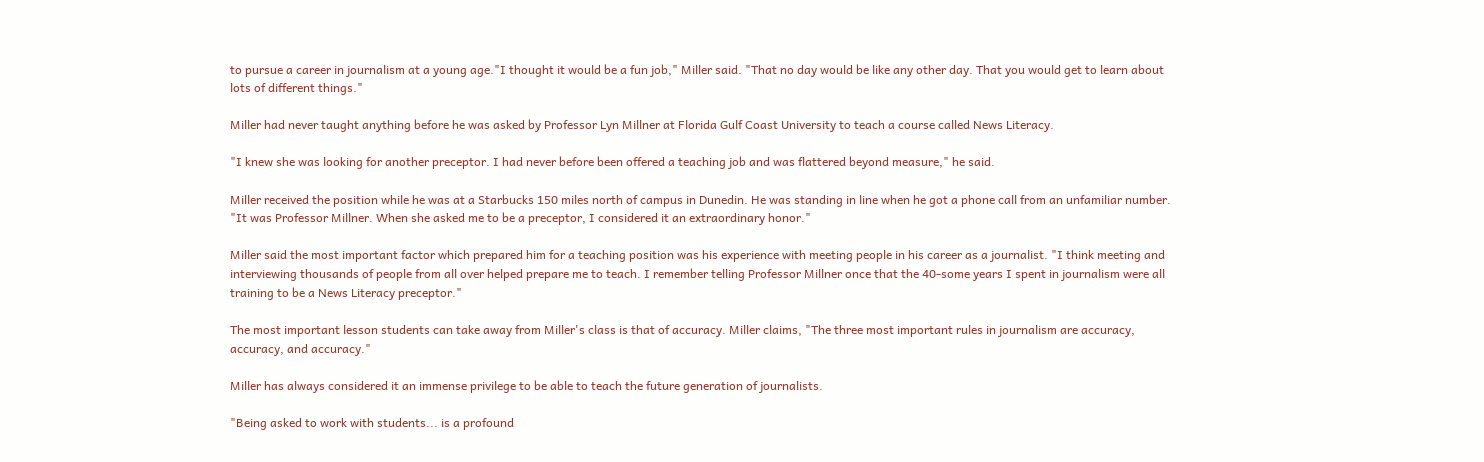to pursue a career in journalism at a young age."I thought it would be a fun job," Miller said. "That no day would be like any other day. That you would get to learn about lots of different things."

Miller had never taught anything before he was asked by Professor Lyn Millner at Florida Gulf Coast University to teach a course called News Literacy.

"I knew she was looking for another preceptor. I had never before been offered a teaching job and was flattered beyond measure," he said.

Miller received the position while he was at a Starbucks 150 miles north of campus in Dunedin. He was standing in line when he got a phone call from an unfamiliar number. "It was Professor Millner. When she asked me to be a preceptor, I considered it an extraordinary honor."

Miller said the most important factor which prepared him for a teaching position was his experience with meeting people in his career as a journalist. "I think meeting and interviewing thousands of people from all over helped prepare me to teach. I remember telling Professor Millner once that the 40-some years I spent in journalism were all training to be a News Literacy preceptor."

The most important lesson students can take away from Miller's class is that of accuracy. Miller claims, "The three most important rules in journalism are accuracy, accuracy, and accuracy."

Miller has always considered it an immense privilege to be able to teach the future generation of journalists.

"Being asked to work with students... is a profound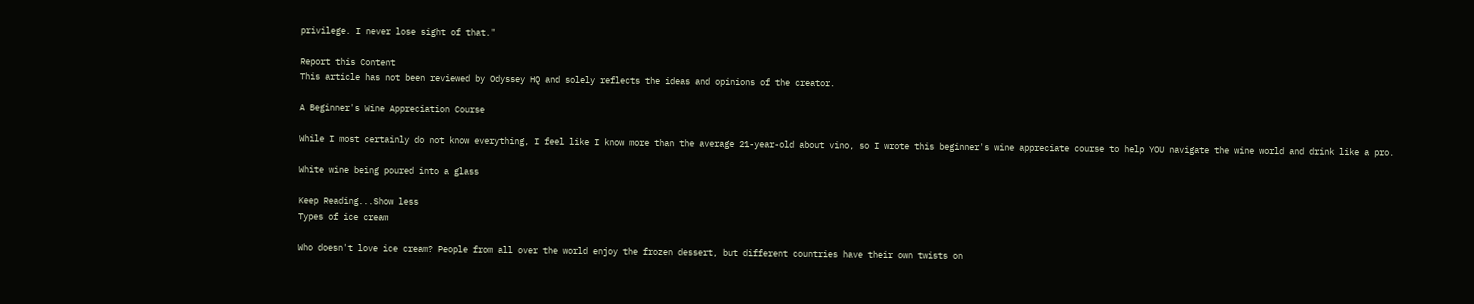privilege. I never lose sight of that."

Report this Content
This article has not been reviewed by Odyssey HQ and solely reflects the ideas and opinions of the creator.

A Beginner's Wine Appreciation Course

While I most certainly do not know everything, I feel like I know more than the average 21-year-old about vino, so I wrote this beginner's wine appreciate course to help YOU navigate the wine world and drink like a pro.

White wine being poured into a glass

Keep Reading...Show less
Types of ice cream

Who doesn't love ice cream? People from all over the world enjoy the frozen dessert, but different countries have their own twists on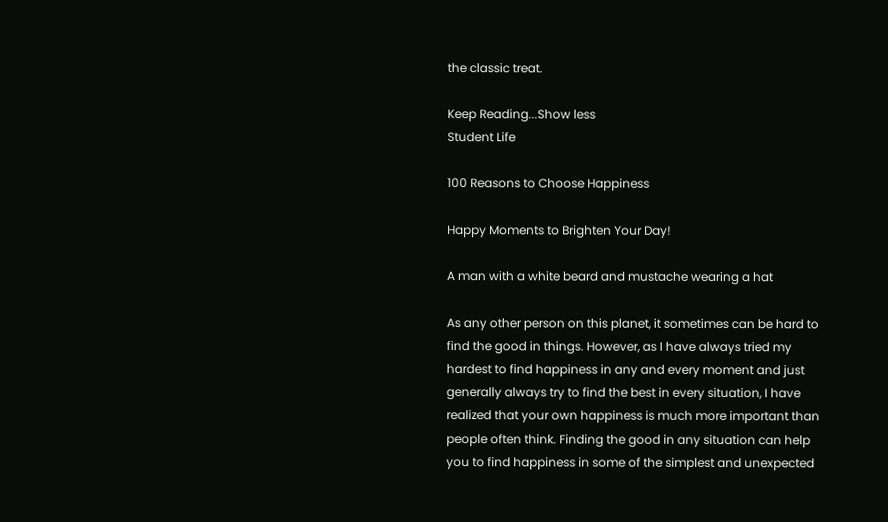the classic treat.

Keep Reading...Show less
Student Life

100 Reasons to Choose Happiness

Happy Moments to Brighten Your Day!

A man with a white beard and mustache wearing a hat

As any other person on this planet, it sometimes can be hard to find the good in things. However, as I have always tried my hardest to find happiness in any and every moment and just generally always try to find the best in every situation, I have realized that your own happiness is much more important than people often think. Finding the good in any situation can help you to find happiness in some of the simplest and unexpected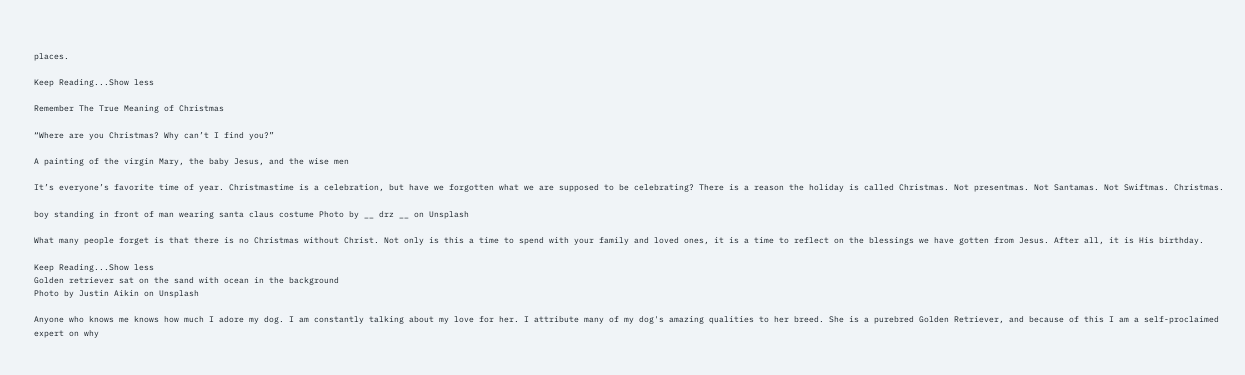places.

Keep Reading...Show less

Remember The True Meaning of Christmas

“Where are you Christmas? Why can’t I find you?”

A painting of the virgin Mary, the baby Jesus, and the wise men

It’s everyone’s favorite time of year. Christmastime is a celebration, but have we forgotten what we are supposed to be celebrating? There is a reason the holiday is called Christmas. Not presentmas. Not Santamas. Not Swiftmas. Christmas.

boy standing in front of man wearing santa claus costume Photo by __ drz __ on Unsplash

What many people forget is that there is no Christmas without Christ. Not only is this a time to spend with your family and loved ones, it is a time to reflect on the blessings we have gotten from Jesus. After all, it is His birthday.

Keep Reading...Show less
Golden retriever sat on the sand with ocean in the background
Photo by Justin Aikin on Unsplash

Anyone who knows me knows how much I adore my dog. I am constantly talking about my love for her. I attribute many of my dog's amazing qualities to her breed. She is a purebred Golden Retriever, and because of this I am a self-proclaimed expert on why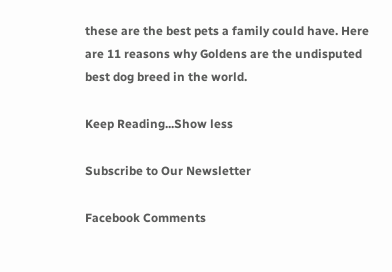these are the best pets a family could have. Here are 11 reasons why Goldens are the undisputed best dog breed in the world.

Keep Reading...Show less

Subscribe to Our Newsletter

Facebook Comments